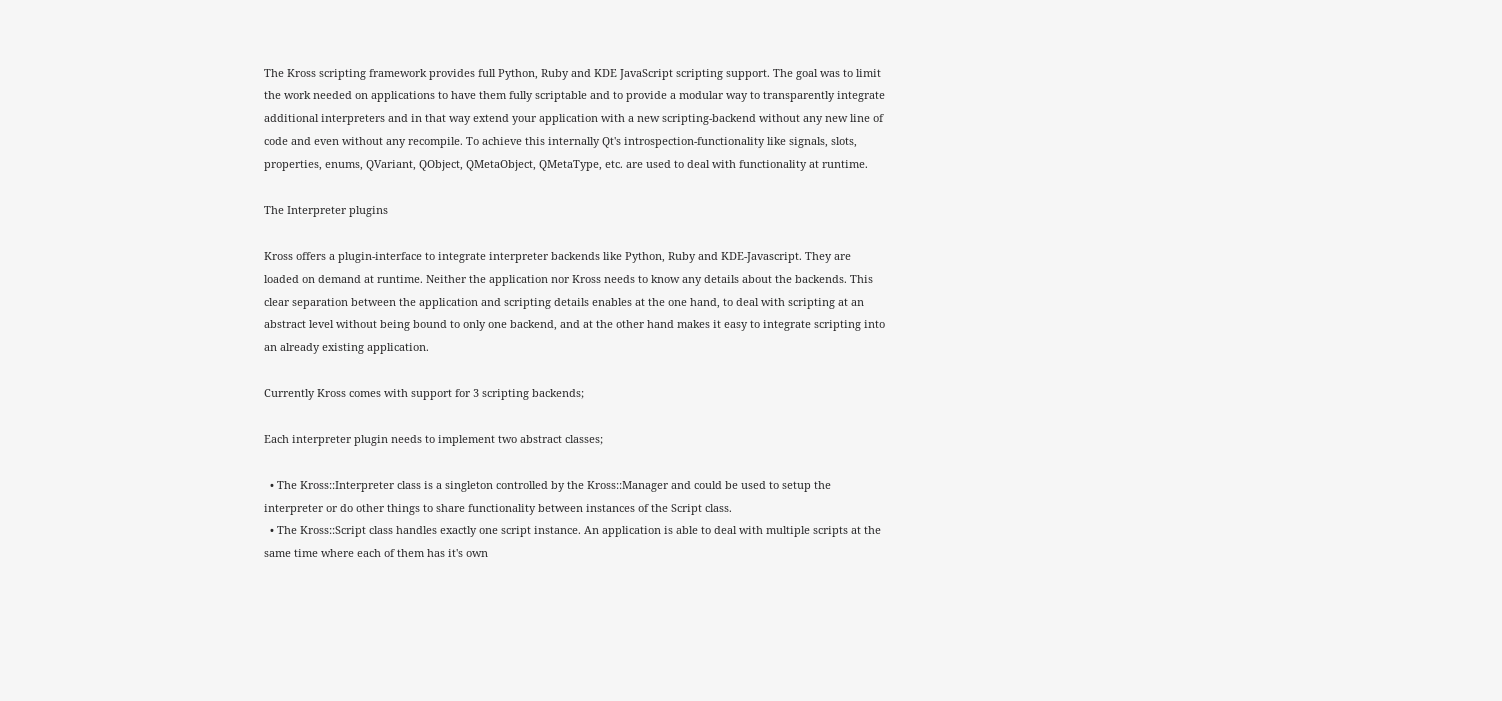The Kross scripting framework provides full Python, Ruby and KDE JavaScript scripting support. The goal was to limit the work needed on applications to have them fully scriptable and to provide a modular way to transparently integrate additional interpreters and in that way extend your application with a new scripting-backend without any new line of code and even without any recompile. To achieve this internally Qt's introspection-functionality like signals, slots, properties, enums, QVariant, QObject, QMetaObject, QMetaType, etc. are used to deal with functionality at runtime.

The Interpreter plugins

Kross offers a plugin-interface to integrate interpreter backends like Python, Ruby and KDE-Javascript. They are loaded on demand at runtime. Neither the application nor Kross needs to know any details about the backends. This clear separation between the application and scripting details enables at the one hand, to deal with scripting at an abstract level without being bound to only one backend, and at the other hand makes it easy to integrate scripting into an already existing application.

Currently Kross comes with support for 3 scripting backends;

Each interpreter plugin needs to implement two abstract classes;

  • The Kross::Interpreter class is a singleton controlled by the Kross::Manager and could be used to setup the interpreter or do other things to share functionality between instances of the Script class.
  • The Kross::Script class handles exactly one script instance. An application is able to deal with multiple scripts at the same time where each of them has it's own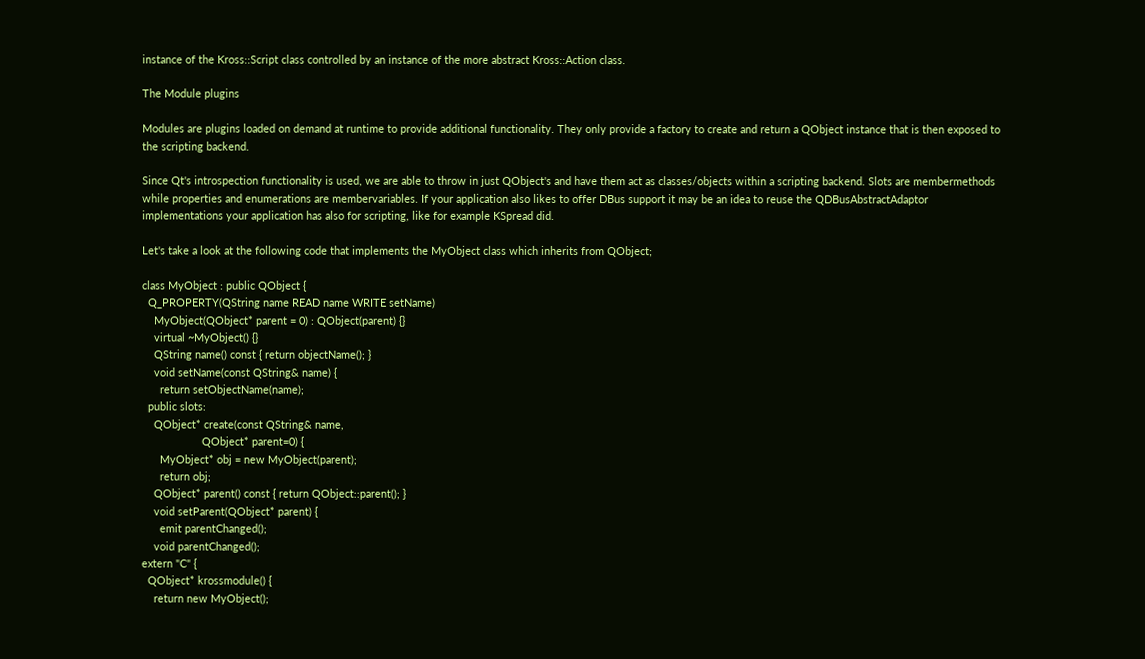instance of the Kross::Script class controlled by an instance of the more abstract Kross::Action class.

The Module plugins

Modules are plugins loaded on demand at runtime to provide additional functionality. They only provide a factory to create and return a QObject instance that is then exposed to the scripting backend.

Since Qt's introspection functionality is used, we are able to throw in just QObject's and have them act as classes/objects within a scripting backend. Slots are membermethods while properties and enumerations are membervariables. If your application also likes to offer DBus support it may be an idea to reuse the QDBusAbstractAdaptor implementations your application has also for scripting, like for example KSpread did.

Let's take a look at the following code that implements the MyObject class which inherits from QObject;

class MyObject : public QObject {
  Q_PROPERTY(QString name READ name WRITE setName)
    MyObject(QObject* parent = 0) : QObject(parent) {}
    virtual ~MyObject() {}
    QString name() const { return objectName(); }
    void setName(const QString& name) {
      return setObjectName(name);
  public slots:
    QObject* create(const QString& name,
                    QObject* parent=0) {
      MyObject* obj = new MyObject(parent);
      return obj;
    QObject* parent() const { return QObject::parent(); }
    void setParent(QObject* parent) {
      emit parentChanged();
    void parentChanged();
extern "C" {
  QObject* krossmodule() {
    return new MyObject();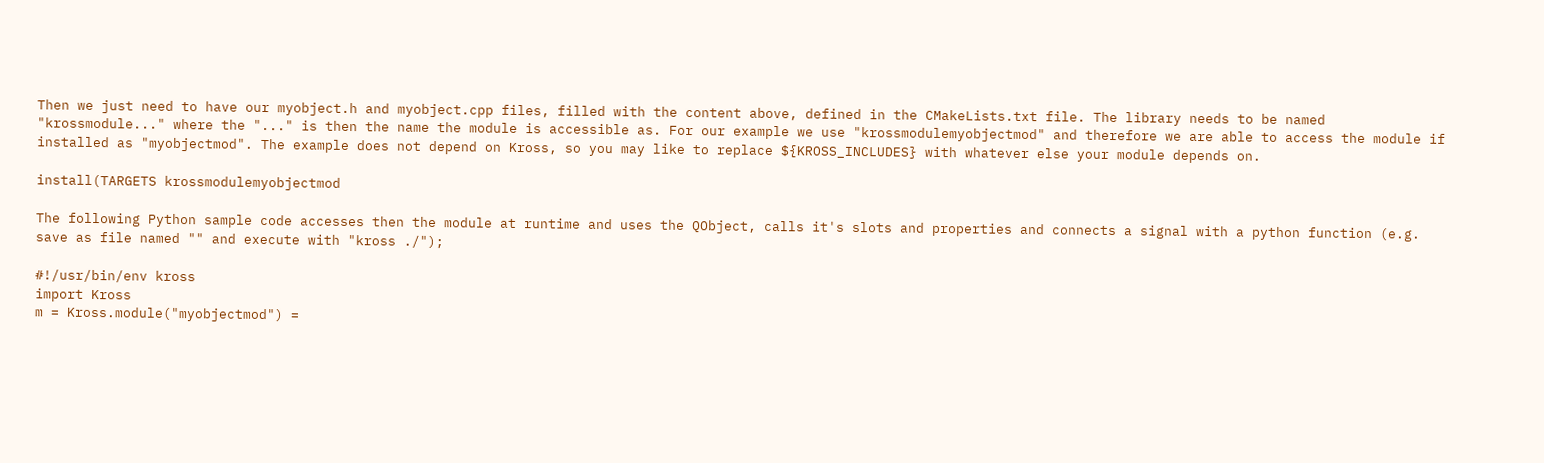Then we just need to have our myobject.h and myobject.cpp files, filled with the content above, defined in the CMakeLists.txt file. The library needs to be named "krossmodule..." where the "..." is then the name the module is accessible as. For our example we use "krossmodulemyobjectmod" and therefore we are able to access the module if installed as "myobjectmod". The example does not depend on Kross, so you may like to replace ${KROSS_INCLUDES} with whatever else your module depends on.

install(TARGETS krossmodulemyobjectmod

The following Python sample code accesses then the module at runtime and uses the QObject, calls it's slots and properties and connects a signal with a python function (e.g. save as file named "" and execute with "kross ./");

#!/usr/bin/env kross
import Kross
m = Kross.module("myobjectmod") =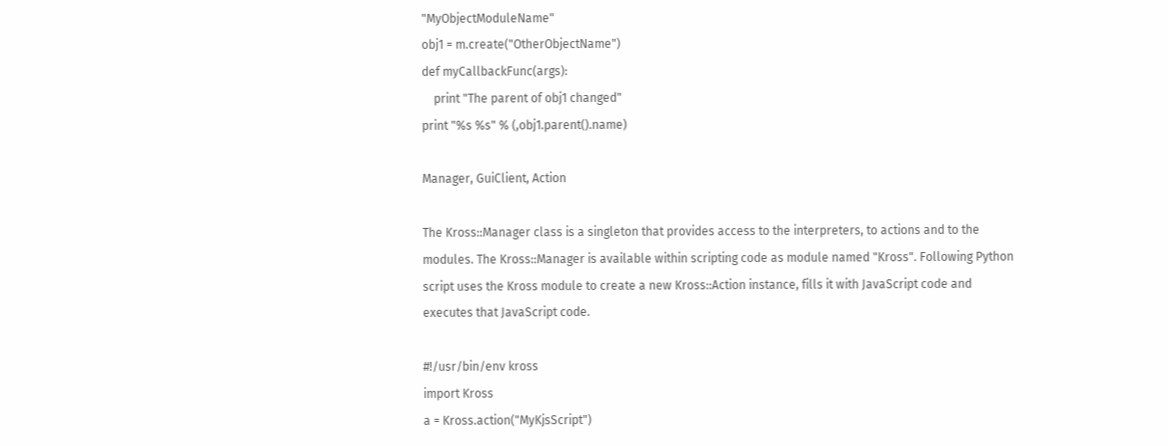"MyObjectModuleName"
obj1 = m.create("OtherObjectName")
def myCallbackFunc(args):
    print "The parent of obj1 changed"
print "%s %s" % (,obj1.parent().name)

Manager, GuiClient, Action

The Kross::Manager class is a singleton that provides access to the interpreters, to actions and to the modules. The Kross::Manager is available within scripting code as module named "Kross". Following Python script uses the Kross module to create a new Kross::Action instance, fills it with JavaScript code and executes that JavaScript code.

#!/usr/bin/env kross
import Kross
a = Kross.action("MyKjsScript")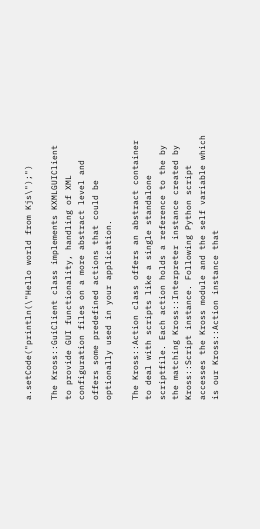a.setCode("println(\"Hello world from Kjs\");")

The Kross::GuiClient class implements KXMLGUIClient to provide GUI functionality, handling of XML configuration files on a more abstract level and offers some predefined actions that could be optionally used in your application.

The Kross::Action class offers an abstract container to deal with scripts like a single standalone scriptfile. Each action holds a reference to the by the matching Kross::Interpreter instance created by Kross::Script instance. Following Python script accesses the Kross module and the self variable which is our Kross::Action instance that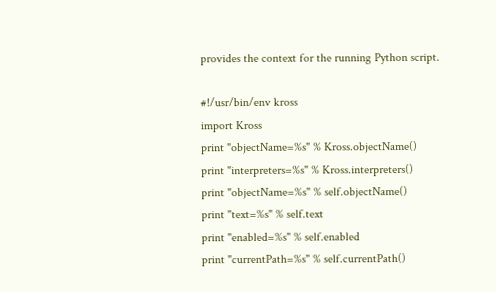provides the context for the running Python script.

#!/usr/bin/env kross
import Kross
print "objectName=%s" % Kross.objectName()
print "interpreters=%s" % Kross.interpreters()
print "objectName=%s" % self.objectName()
print "text=%s" % self.text
print "enabled=%s" % self.enabled
print "currentPath=%s" % self.currentPath()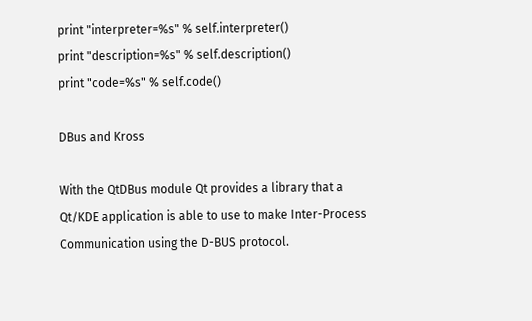print "interpreter=%s" % self.interpreter()
print "description=%s" % self.description()
print "code=%s" % self.code()

DBus and Kross

With the QtDBus module Qt provides a library that a Qt/KDE application is able to use to make Inter-Process Communication using the D-BUS protocol.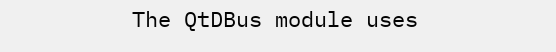The QtDBus module uses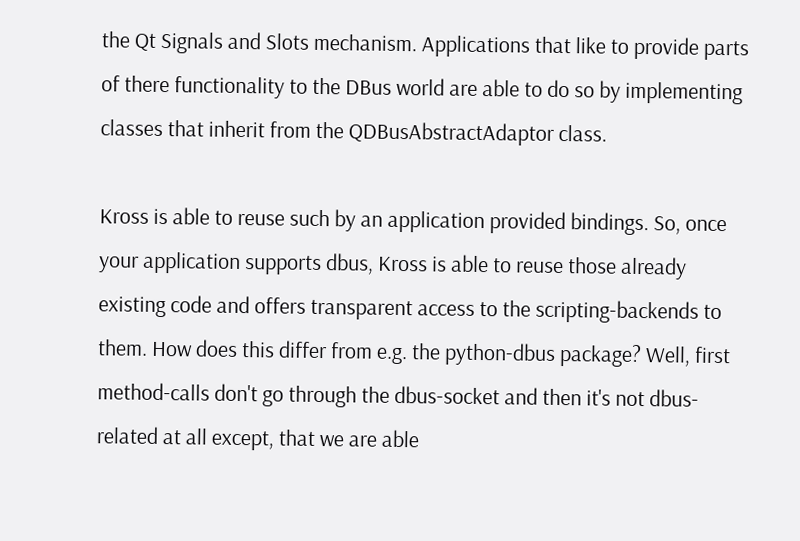the Qt Signals and Slots mechanism. Applications that like to provide parts of there functionality to the DBus world are able to do so by implementing classes that inherit from the QDBusAbstractAdaptor class.

Kross is able to reuse such by an application provided bindings. So, once your application supports dbus, Kross is able to reuse those already existing code and offers transparent access to the scripting-backends to them. How does this differ from e.g. the python-dbus package? Well, first method-calls don't go through the dbus-socket and then it's not dbus-related at all except, that we are able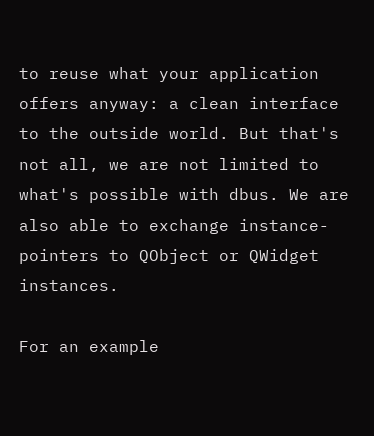to reuse what your application offers anyway: a clean interface to the outside world. But that's not all, we are not limited to what's possible with dbus. We are also able to exchange instance-pointers to QObject or QWidget instances.

For an example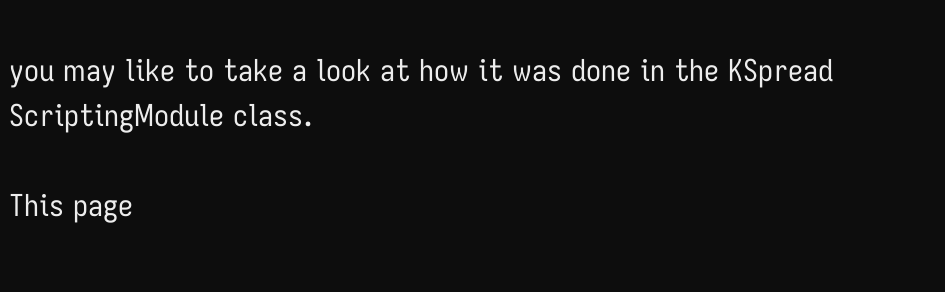you may like to take a look at how it was done in the KSpread ScriptingModule class.

This page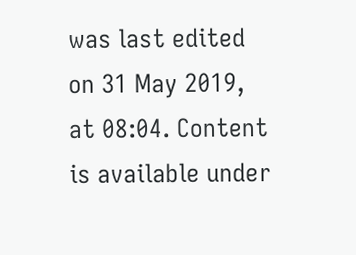was last edited on 31 May 2019, at 08:04. Content is available under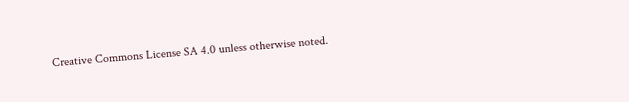Creative Commons License SA 4.0 unless otherwise noted.